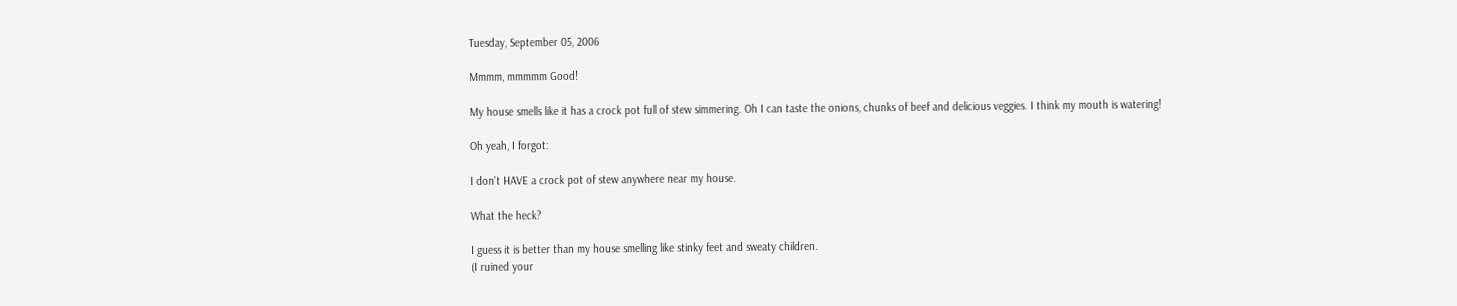Tuesday, September 05, 2006

Mmmm, mmmmm Good!

My house smells like it has a crock pot full of stew simmering. Oh I can taste the onions, chunks of beef and delicious veggies. I think my mouth is watering!

Oh yeah, I forgot:

I don't HAVE a crock pot of stew anywhere near my house.

What the heck?

I guess it is better than my house smelling like stinky feet and sweaty children.
(I ruined your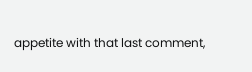appetite with that last comment,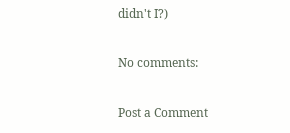didn't I?)

No comments:

Post a Comment